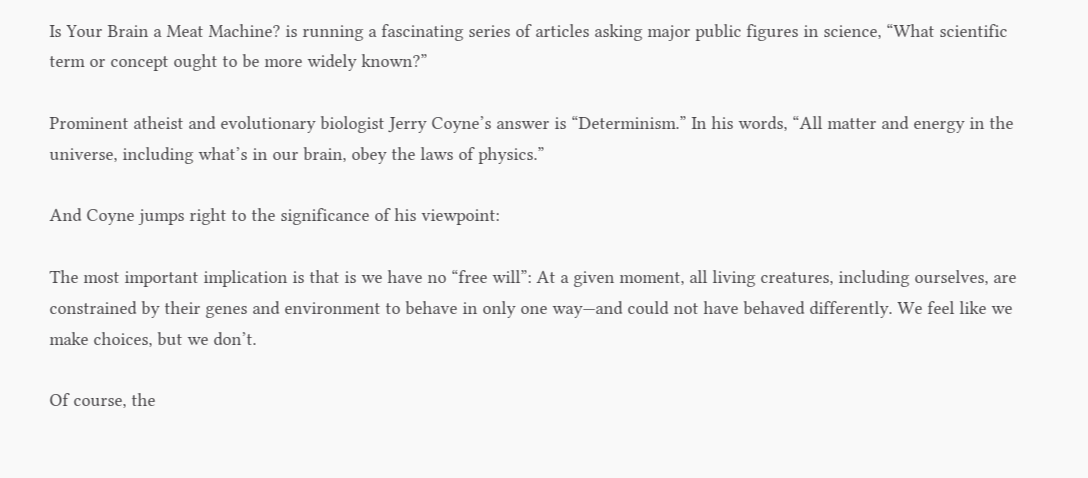Is Your Brain a Meat Machine? is running a fascinating series of articles asking major public figures in science, “What scientific term or concept ought to be more widely known?”

Prominent atheist and evolutionary biologist Jerry Coyne’s answer is “Determinism.” In his words, “All matter and energy in the universe, including what’s in our brain, obey the laws of physics.”

And Coyne jumps right to the significance of his viewpoint:

The most important implication is that is we have no “free will”: At a given moment, all living creatures, including ourselves, are constrained by their genes and environment to behave in only one way—and could not have behaved differently. We feel like we make choices, but we don’t.

Of course, the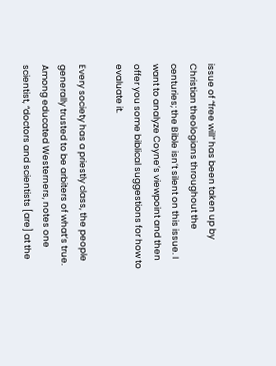issue of “free will” has been taken up by Christian theologians throughout the centuries; the Bible isn’t silent on this issue. I want to analyze Coyne’s viewpoint and then offer you some biblical suggestions for how to evaluate it.

Every society has a priestly class, the people generally trusted to be arbiters of what’s true. Among educated Westerners, notes one scientist, “doctors and scientists [are] at the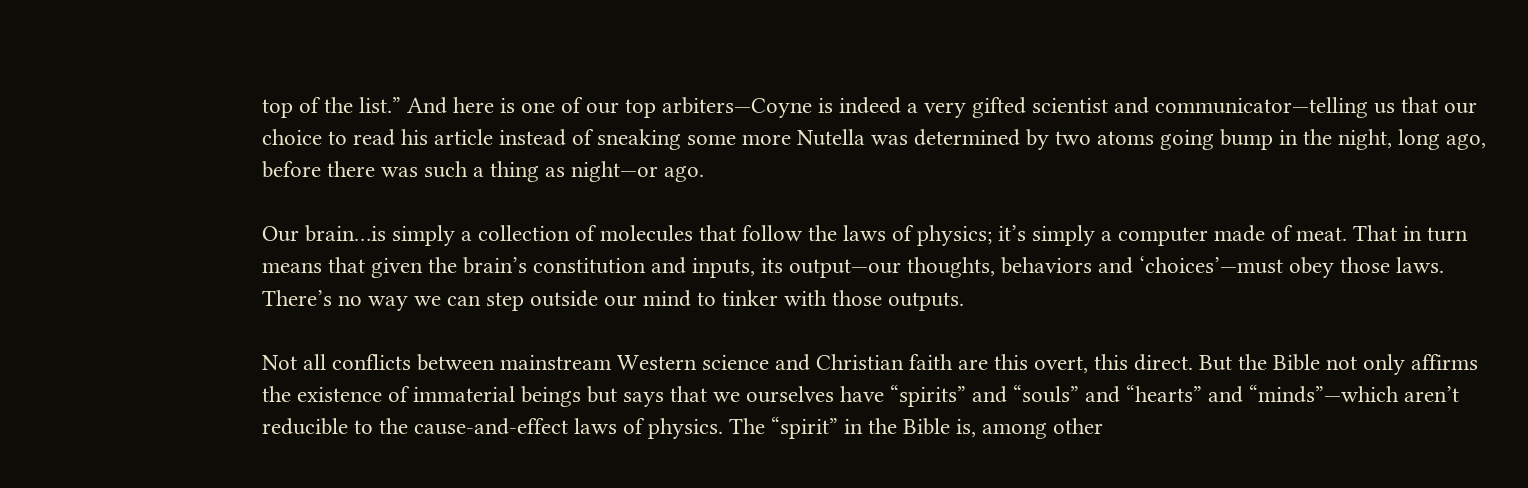top of the list.” And here is one of our top arbiters—Coyne is indeed a very gifted scientist and communicator—telling us that our choice to read his article instead of sneaking some more Nutella was determined by two atoms going bump in the night, long ago, before there was such a thing as night—or ago.

Our brain…is simply a collection of molecules that follow the laws of physics; it’s simply a computer made of meat. That in turn means that given the brain’s constitution and inputs, its output—our thoughts, behaviors and ‘choices’—must obey those laws. There’s no way we can step outside our mind to tinker with those outputs.

Not all conflicts between mainstream Western science and Christian faith are this overt, this direct. But the Bible not only affirms the existence of immaterial beings but says that we ourselves have “spirits” and “souls” and “hearts” and “minds”—which aren’t reducible to the cause-and-effect laws of physics. The “spirit” in the Bible is, among other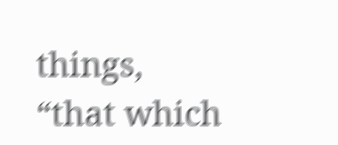things, “that which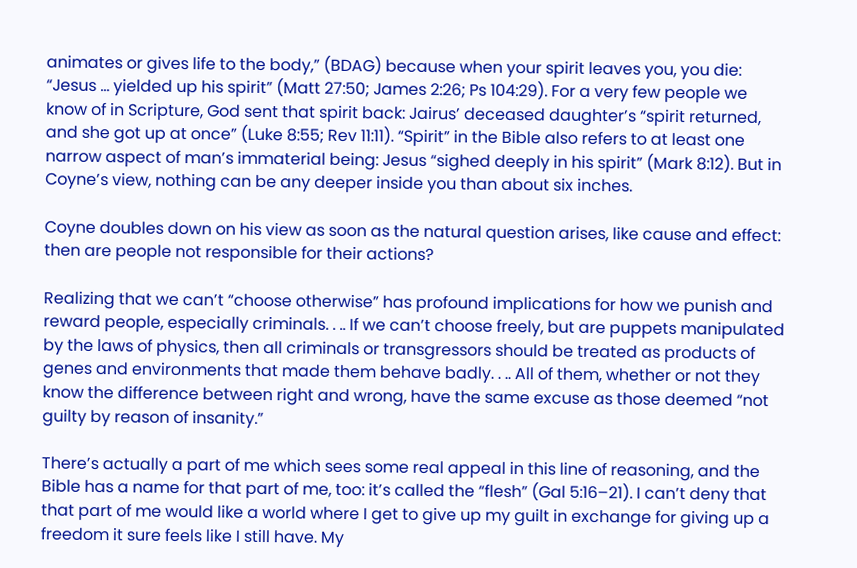animates or gives life to the body,” (BDAG) because when your spirit leaves you, you die: “Jesus … yielded up his spirit” (Matt 27:50; James 2:26; Ps 104:29). For a very few people we know of in Scripture, God sent that spirit back: Jairus’ deceased daughter’s “spirit returned, and she got up at once” (Luke 8:55; Rev 11:11). “Spirit” in the Bible also refers to at least one narrow aspect of man’s immaterial being: Jesus “sighed deeply in his spirit” (Mark 8:12). But in Coyne’s view, nothing can be any deeper inside you than about six inches.

Coyne doubles down on his view as soon as the natural question arises, like cause and effect: then are people not responsible for their actions?

Realizing that we can’t “choose otherwise” has profound implications for how we punish and reward people, especially criminals. . .. If we can’t choose freely, but are puppets manipulated by the laws of physics, then all criminals or transgressors should be treated as products of genes and environments that made them behave badly. . .. All of them, whether or not they know the difference between right and wrong, have the same excuse as those deemed “not guilty by reason of insanity.”

There’s actually a part of me which sees some real appeal in this line of reasoning, and the Bible has a name for that part of me, too: it’s called the “flesh” (Gal 5:16–21). I can’t deny that that part of me would like a world where I get to give up my guilt in exchange for giving up a freedom it sure feels like I still have. My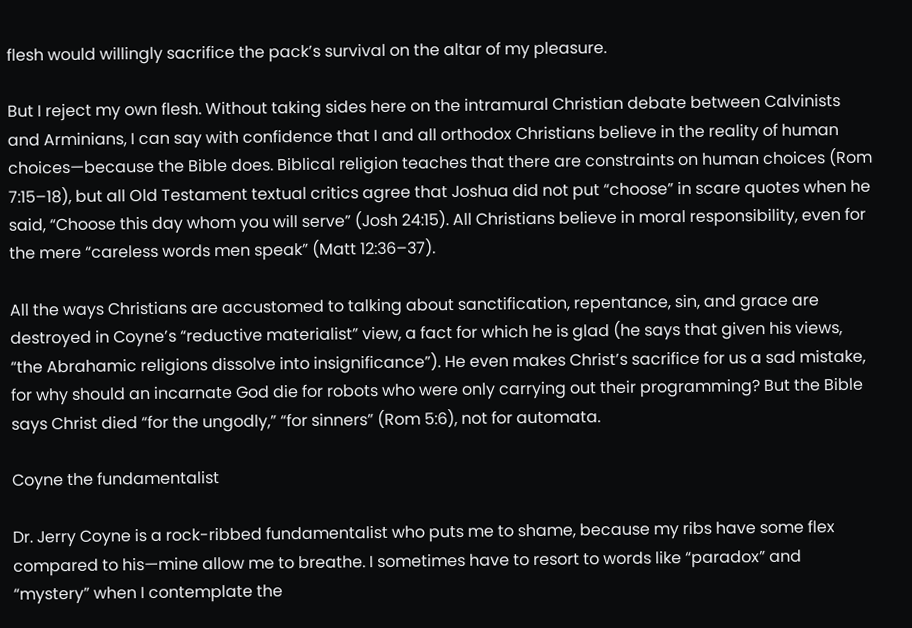flesh would willingly sacrifice the pack’s survival on the altar of my pleasure.

But I reject my own flesh. Without taking sides here on the intramural Christian debate between Calvinists and Arminians, I can say with confidence that I and all orthodox Christians believe in the reality of human choices—because the Bible does. Biblical religion teaches that there are constraints on human choices (Rom 7:15–18), but all Old Testament textual critics agree that Joshua did not put “choose” in scare quotes when he said, “Choose this day whom you will serve” (Josh 24:15). All Christians believe in moral responsibility, even for the mere “careless words men speak” (Matt 12:36–37).

All the ways Christians are accustomed to talking about sanctification, repentance, sin, and grace are destroyed in Coyne’s “reductive materialist” view, a fact for which he is glad (he says that given his views, “the Abrahamic religions dissolve into insignificance”). He even makes Christ’s sacrifice for us a sad mistake, for why should an incarnate God die for robots who were only carrying out their programming? But the Bible says Christ died “for the ungodly,” “for sinners” (Rom 5:6), not for automata.

Coyne the fundamentalist

Dr. Jerry Coyne is a rock-ribbed fundamentalist who puts me to shame, because my ribs have some flex compared to his—mine allow me to breathe. I sometimes have to resort to words like “paradox” and “mystery” when I contemplate the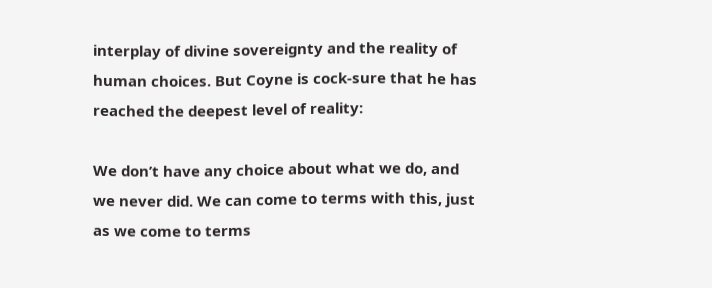interplay of divine sovereignty and the reality of human choices. But Coyne is cock-sure that he has reached the deepest level of reality:

We don’t have any choice about what we do, and we never did. We can come to terms with this, just as we come to terms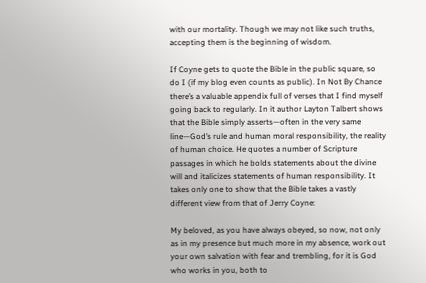with our mortality. Though we may not like such truths, accepting them is the beginning of wisdom.

If Coyne gets to quote the Bible in the public square, so do I (if my blog even counts as public). In Not By Chance there’s a valuable appendix full of verses that I find myself going back to regularly. In it author Layton Talbert shows that the Bible simply asserts—often in the very same line—God’s rule and human moral responsibility, the reality of human choice. He quotes a number of Scripture passages in which he bolds statements about the divine will and italicizes statements of human responsibility. It takes only one to show that the Bible takes a vastly different view from that of Jerry Coyne:

My beloved, as you have always obeyed, so now, not only as in my presence but much more in my absence, work out your own salvation with fear and trembling, for it is God who works in you, both to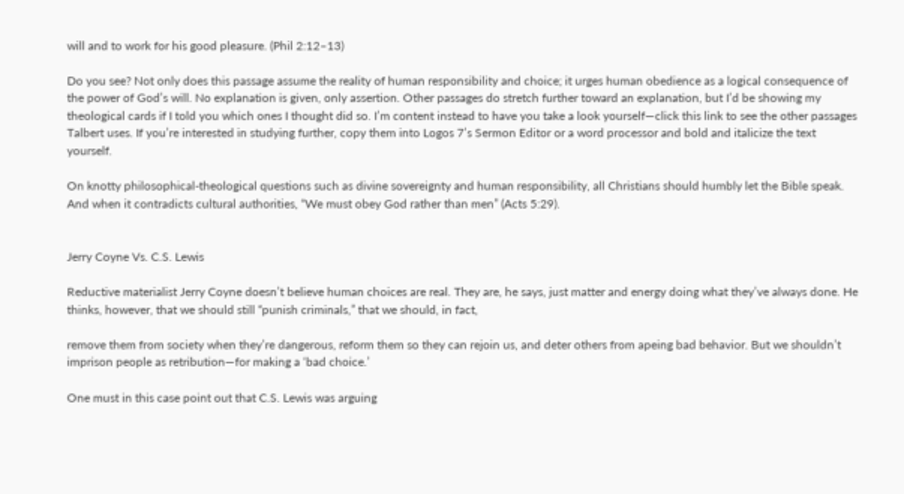will and to work for his good pleasure. (Phil 2:12–13)

Do you see? Not only does this passage assume the reality of human responsibility and choice; it urges human obedience as a logical consequence of the power of God’s will. No explanation is given, only assertion. Other passages do stretch further toward an explanation, but I’d be showing my theological cards if I told you which ones I thought did so. I’m content instead to have you take a look yourself—click this link to see the other passages Talbert uses. If you’re interested in studying further, copy them into Logos 7’s Sermon Editor or a word processor and bold and italicize the text yourself.

On knotty philosophical-theological questions such as divine sovereignty and human responsibility, all Christians should humbly let the Bible speak. And when it contradicts cultural authorities, “We must obey God rather than men” (Acts 5:29).


Jerry Coyne Vs. C.S. Lewis

Reductive materialist Jerry Coyne doesn’t believe human choices are real. They are, he says, just matter and energy doing what they’ve always done. He thinks, however, that we should still “punish criminals,” that we should, in fact,

remove them from society when they’re dangerous, reform them so they can rejoin us, and deter others from apeing bad behavior. But we shouldn’t imprison people as retribution—for making a ‘bad choice.’

One must in this case point out that C.S. Lewis was arguing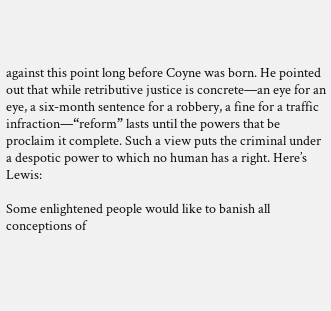against this point long before Coyne was born. He pointed out that while retributive justice is concrete—an eye for an eye, a six-month sentence for a robbery, a fine for a traffic infraction—“reform” lasts until the powers that be proclaim it complete. Such a view puts the criminal under a despotic power to which no human has a right. Here’s Lewis:

Some enlightened people would like to banish all conceptions of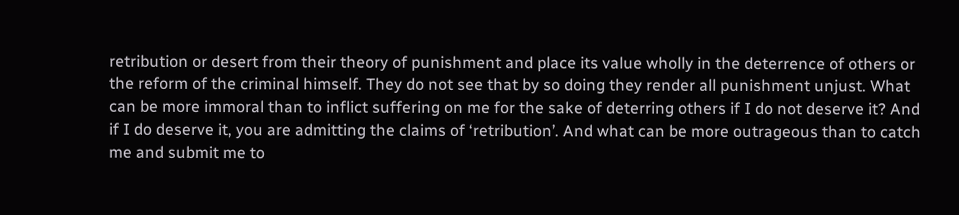retribution or desert from their theory of punishment and place its value wholly in the deterrence of others or the reform of the criminal himself. They do not see that by so doing they render all punishment unjust. What can be more immoral than to inflict suffering on me for the sake of deterring others if I do not deserve it? And if I do deserve it, you are admitting the claims of ‘retribution’. And what can be more outrageous than to catch me and submit me to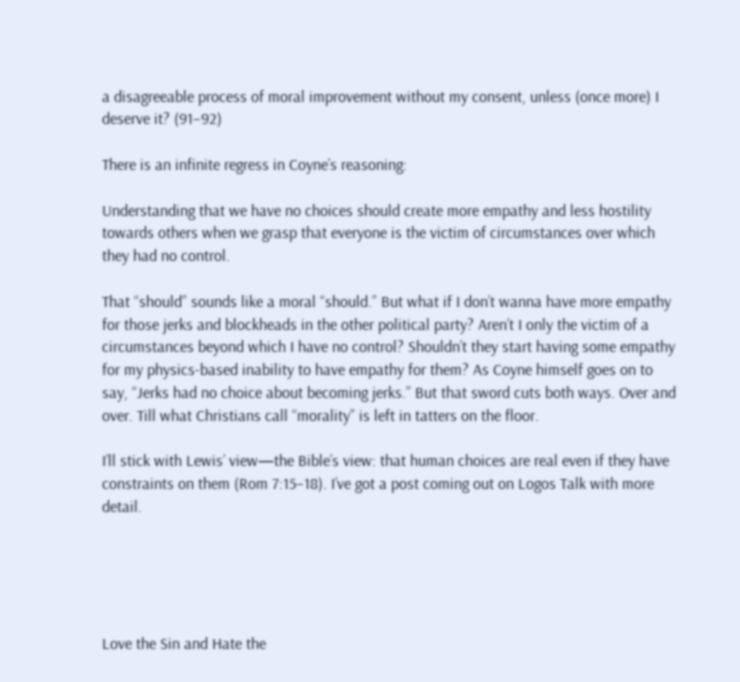a disagreeable process of moral improvement without my consent, unless (once more) I deserve it? (91–92)

There is an infinite regress in Coyne’s reasoning:

Understanding that we have no choices should create more empathy and less hostility towards others when we grasp that everyone is the victim of circumstances over which they had no control.

That “should” sounds like a moral “should.” But what if I don’t wanna have more empathy for those jerks and blockheads in the other political party? Aren’t I only the victim of a circumstances beyond which I have no control? Shouldn’t they start having some empathy for my physics-based inability to have empathy for them? As Coyne himself goes on to say, “Jerks had no choice about becoming jerks.” But that sword cuts both ways. Over and over. Till what Christians call “morality” is left in tatters on the floor.

I’ll stick with Lewis’ view—the Bible’s view: that human choices are real even if they have constraints on them (Rom 7:15–18). I’ve got a post coming out on Logos Talk with more detail.





Love the Sin and Hate the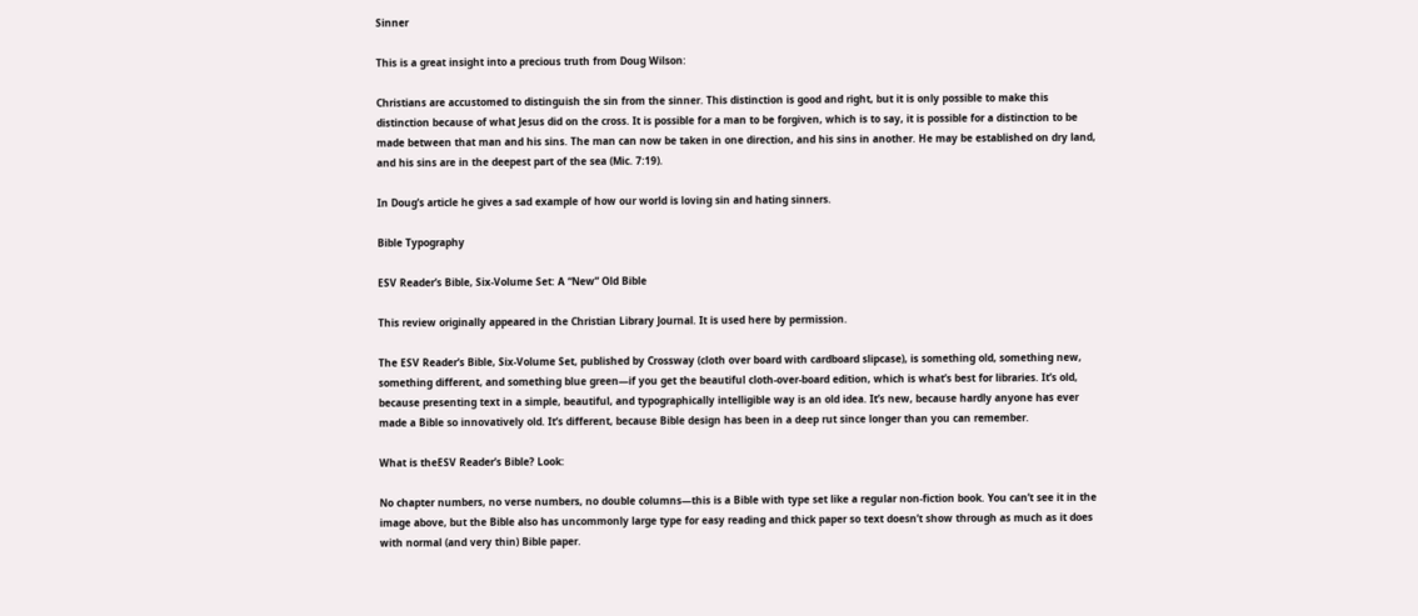Sinner

This is a great insight into a precious truth from Doug Wilson:

Christians are accustomed to distinguish the sin from the sinner. This distinction is good and right, but it is only possible to make this distinction because of what Jesus did on the cross. It is possible for a man to be forgiven, which is to say, it is possible for a distinction to be made between that man and his sins. The man can now be taken in one direction, and his sins in another. He may be established on dry land, and his sins are in the deepest part of the sea (Mic. 7:19).

In Doug’s article he gives a sad example of how our world is loving sin and hating sinners.

Bible Typography

ESV Reader’s Bible, Six-Volume Set: A “New” Old Bible

This review originally appeared in the Christian Library Journal. It is used here by permission.

The ESV Reader’s Bible, Six-Volume Set, published by Crossway (cloth over board with cardboard slipcase), is something old, something new, something different, and something blue green—if you get the beautiful cloth-over-board edition, which is what’s best for libraries. It’s old, because presenting text in a simple, beautiful, and typographically intelligible way is an old idea. It’s new, because hardly anyone has ever made a Bible so innovatively old. It’s different, because Bible design has been in a deep rut since longer than you can remember.

What is theESV Reader’s Bible? Look:

No chapter numbers, no verse numbers, no double columns—this is a Bible with type set like a regular non-fiction book. You can’t see it in the image above, but the Bible also has uncommonly large type for easy reading and thick paper so text doesn’t show through as much as it does with normal (and very thin) Bible paper.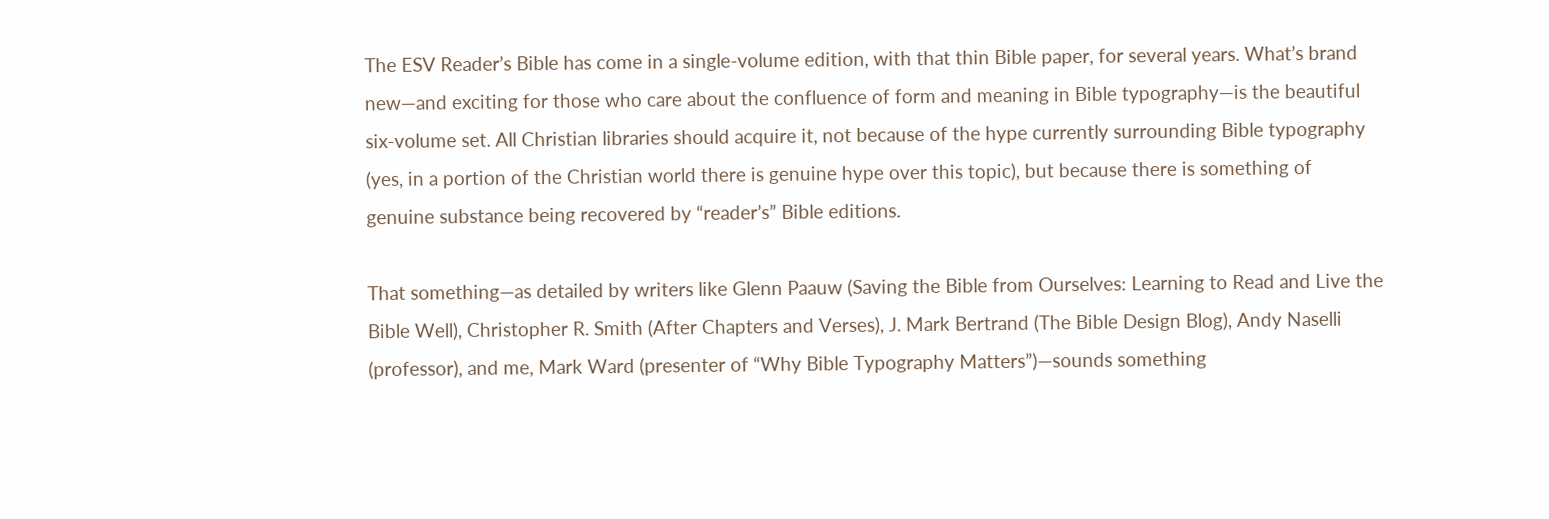The ESV Reader’s Bible has come in a single-volume edition, with that thin Bible paper, for several years. What’s brand new—and exciting for those who care about the confluence of form and meaning in Bible typography—is the beautiful six-volume set. All Christian libraries should acquire it, not because of the hype currently surrounding Bible typography (yes, in a portion of the Christian world there is genuine hype over this topic), but because there is something of genuine substance being recovered by “reader’s” Bible editions.

That something—as detailed by writers like Glenn Paauw (Saving the Bible from Ourselves: Learning to Read and Live the Bible Well), Christopher R. Smith (After Chapters and Verses), J. Mark Bertrand (The Bible Design Blog), Andy Naselli (professor), and me, Mark Ward (presenter of “Why Bible Typography Matters”)—sounds something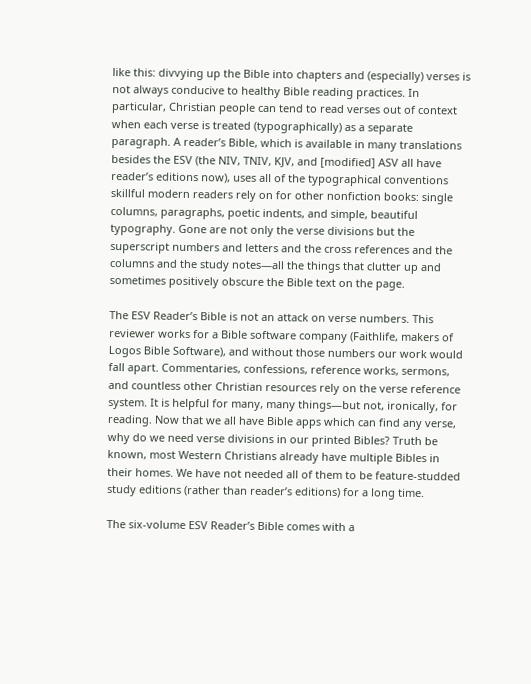like this: divvying up the Bible into chapters and (especially) verses is not always conducive to healthy Bible reading practices. In particular, Christian people can tend to read verses out of context when each verse is treated (typographically) as a separate paragraph. A reader’s Bible, which is available in many translations besides the ESV (the NIV, TNIV, KJV, and [modified] ASV all have reader’s editions now), uses all of the typographical conventions skillful modern readers rely on for other nonfiction books: single columns, paragraphs, poetic indents, and simple, beautiful typography. Gone are not only the verse divisions but the superscript numbers and letters and the cross references and the columns and the study notes—all the things that clutter up and sometimes positively obscure the Bible text on the page.

The ESV Reader’s Bible is not an attack on verse numbers. This reviewer works for a Bible software company (Faithlife, makers of Logos Bible Software), and without those numbers our work would fall apart. Commentaries, confessions, reference works, sermons, and countless other Christian resources rely on the verse reference system. It is helpful for many, many things—but not, ironically, for reading. Now that we all have Bible apps which can find any verse, why do we need verse divisions in our printed Bibles? Truth be known, most Western Christians already have multiple Bibles in their homes. We have not needed all of them to be feature-studded study editions (rather than reader’s editions) for a long time.

The six-volume ESV Reader’s Bible comes with a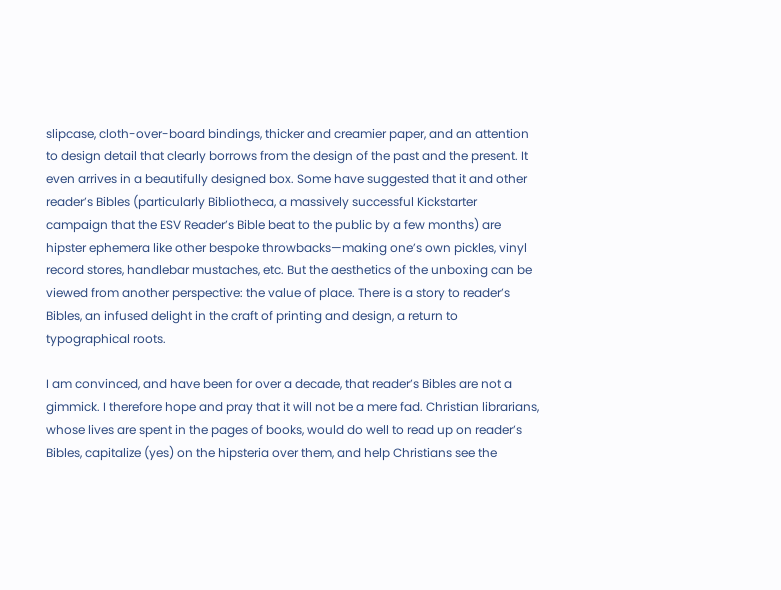slipcase, cloth-over-board bindings, thicker and creamier paper, and an attention to design detail that clearly borrows from the design of the past and the present. It even arrives in a beautifully designed box. Some have suggested that it and other reader’s Bibles (particularly Bibliotheca, a massively successful Kickstarter campaign that the ESV Reader’s Bible beat to the public by a few months) are hipster ephemera like other bespoke throwbacks—making one’s own pickles, vinyl record stores, handlebar mustaches, etc. But the aesthetics of the unboxing can be viewed from another perspective: the value of place. There is a story to reader’s Bibles, an infused delight in the craft of printing and design, a return to typographical roots.

I am convinced, and have been for over a decade, that reader’s Bibles are not a gimmick. I therefore hope and pray that it will not be a mere fad. Christian librarians, whose lives are spent in the pages of books, would do well to read up on reader’s Bibles, capitalize (yes) on the hipsteria over them, and help Christians see the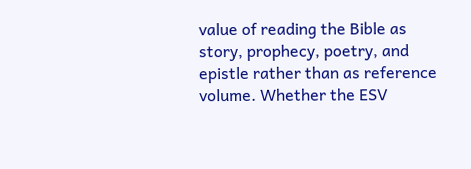value of reading the Bible as story, prophecy, poetry, and epistle rather than as reference volume. Whether the ESV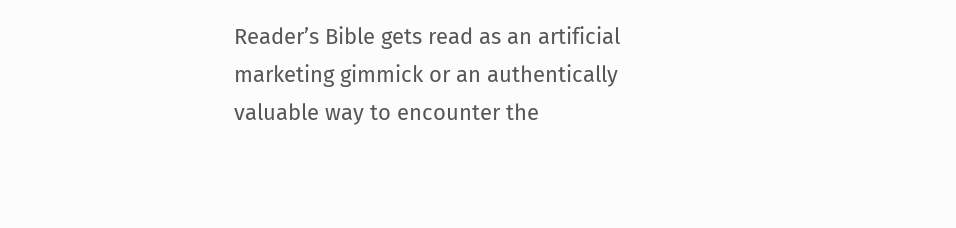Reader’s Bible gets read as an artificial marketing gimmick or an authentically valuable way to encounter the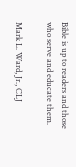Bible is up to readers and those who serve and educate them.

Mark L. Ward, Jr., CLJ